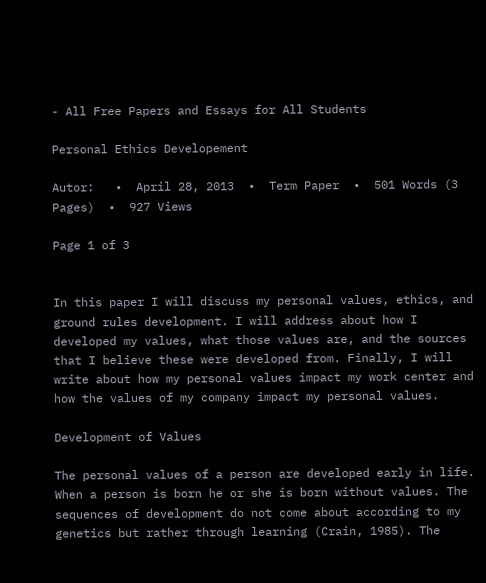- All Free Papers and Essays for All Students

Personal Ethics Developement

Autor:   •  April 28, 2013  •  Term Paper  •  501 Words (3 Pages)  •  927 Views

Page 1 of 3


In this paper I will discuss my personal values, ethics, and ground rules development. I will address about how I developed my values, what those values are, and the sources that I believe these were developed from. Finally, I will write about how my personal values impact my work center and how the values of my company impact my personal values.

Development of Values

The personal values of a person are developed early in life. When a person is born he or she is born without values. The sequences of development do not come about according to my genetics but rather through learning (Crain, 1985). The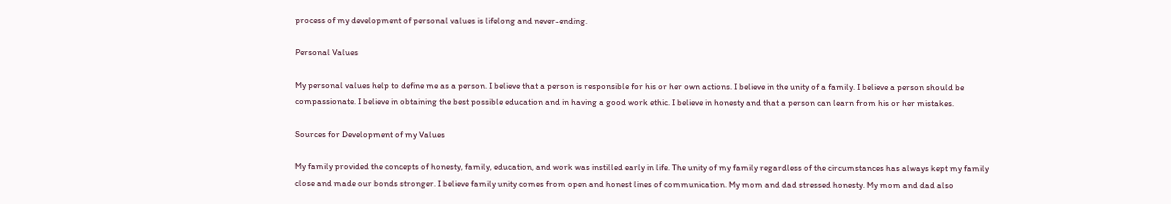process of my development of personal values is lifelong and never-ending.

Personal Values

My personal values help to define me as a person. I believe that a person is responsible for his or her own actions. I believe in the unity of a family. I believe a person should be compassionate. I believe in obtaining the best possible education and in having a good work ethic. I believe in honesty and that a person can learn from his or her mistakes.

Sources for Development of my Values

My family provided the concepts of honesty, family, education, and work was instilled early in life. The unity of my family regardless of the circumstances has always kept my family close and made our bonds stronger. I believe family unity comes from open and honest lines of communication. My mom and dad stressed honesty. My mom and dad also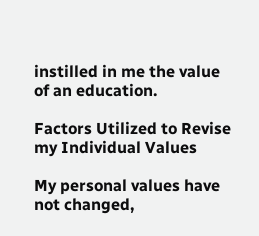instilled in me the value of an education.

Factors Utilized to Revise my Individual Values

My personal values have not changed,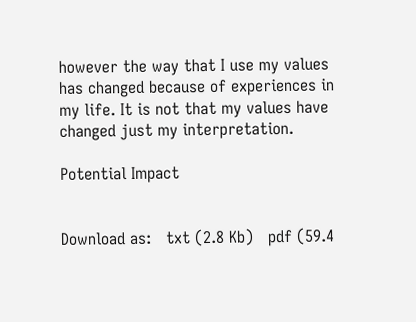however the way that I use my values has changed because of experiences in my life. It is not that my values have changed just my interpretation.

Potential Impact


Download as:   txt (2.8 Kb)   pdf (59.4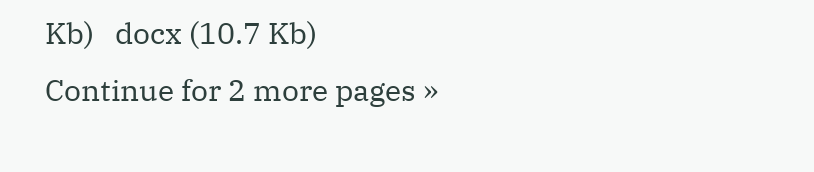Kb)   docx (10.7 Kb)
Continue for 2 more pages »